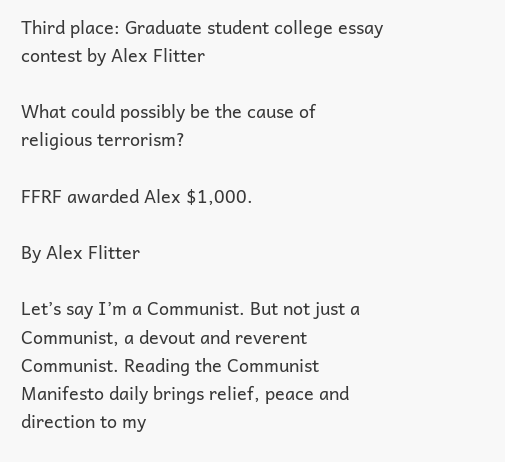Third place: Graduate student college essay contest by Alex Flitter

What could possibly be the cause of religious terrorism?

FFRF awarded Alex $1,000.

By Alex Flitter

Let’s say I’m a Communist. But not just a Communist, a devout and reverent Communist. Reading the Communist Manifesto daily brings relief, peace and direction to my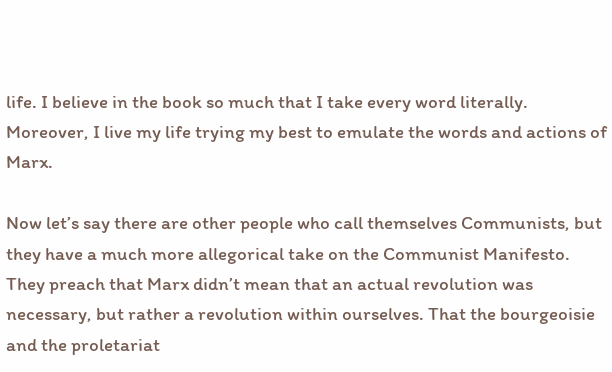life. I believe in the book so much that I take every word literally. Moreover, I live my life trying my best to emulate the words and actions of Marx.

Now let’s say there are other people who call themselves Communists, but they have a much more allegorical take on the Communist Manifesto. They preach that Marx didn’t mean that an actual revolution was necessary, but rather a revolution within ourselves. That the bourgeoisie and the proletariat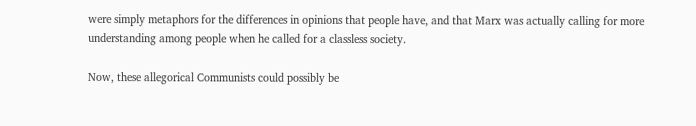were simply metaphors for the differences in opinions that people have, and that Marx was actually calling for more understanding among people when he called for a classless society.

Now, these allegorical Communists could possibly be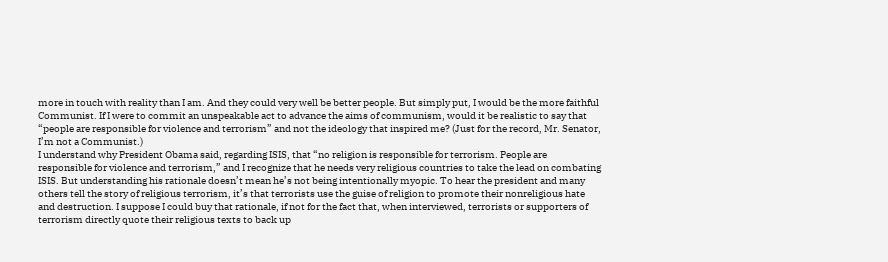more in touch with reality than I am. And they could very well be better people. But simply put, I would be the more faithful Communist. If I were to commit an unspeakable act to advance the aims of communism, would it be realistic to say that “people are responsible for violence and terrorism” and not the ideology that inspired me? (Just for the record, Mr. Senator, I’m not a Communist.)
I understand why President Obama said, regarding ISIS, that “no religion is responsible for terrorism. People are responsible for violence and terrorism,” and I recognize that he needs very religious countries to take the lead on combating ISIS. But understanding his rationale doesn’t mean he’s not being intentionally myopic. To hear the president and many others tell the story of religious terrorism, it’s that terrorists use the guise of religion to promote their nonreligious hate and destruction. I suppose I could buy that rationale, if not for the fact that, when interviewed, terrorists or supporters of terrorism directly quote their religious texts to back up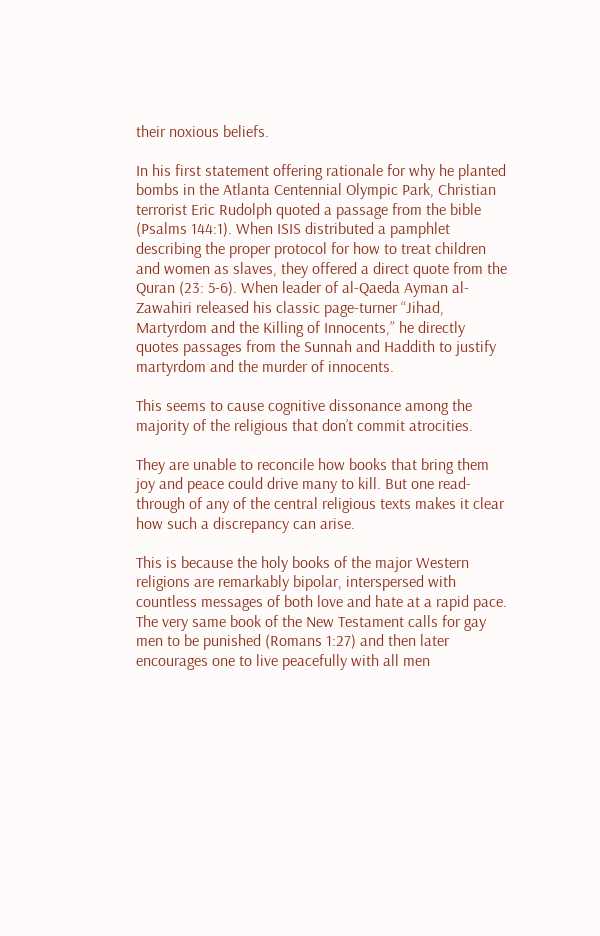their noxious beliefs.

In his first statement offering rationale for why he planted bombs in the Atlanta Centennial Olympic Park, Christian terrorist Eric Rudolph quoted a passage from the bible (Psalms 144:1). When ISIS distributed a pamphlet describing the proper protocol for how to treat children and women as slaves, they offered a direct quote from the Quran (23: 5-6). When leader of al-Qaeda Ayman al-Zawahiri released his classic page-turner “Jihad, Martyrdom and the Killing of Innocents,” he directly quotes passages from the Sunnah and Haddith to justify martyrdom and the murder of innocents.

This seems to cause cognitive dissonance among the majority of the religious that don’t commit atrocities.

They are unable to reconcile how books that bring them joy and peace could drive many to kill. But one read-through of any of the central religious texts makes it clear how such a discrepancy can arise.

This is because the holy books of the major Western religions are remarkably bipolar, interspersed with countless messages of both love and hate at a rapid pace. The very same book of the New Testament calls for gay men to be punished (Romans 1:27) and then later encourages one to live peacefully with all men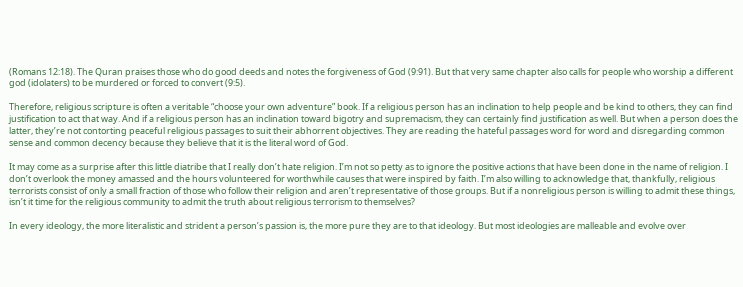(Romans 12:18). The Quran praises those who do good deeds and notes the forgiveness of God (9:91). But that very same chapter also calls for people who worship a different god (idolaters) to be murdered or forced to convert (9:5).

Therefore, religious scripture is often a veritable “choose your own adventure” book. If a religious person has an inclination to help people and be kind to others, they can find justification to act that way. And if a religious person has an inclination toward bigotry and supremacism, they can certainly find justification as well. But when a person does the latter, they’re not contorting peaceful religious passages to suit their abhorrent objectives. They are reading the hateful passages word for word and disregarding common sense and common decency because they believe that it is the literal word of God.

It may come as a surprise after this little diatribe that I really don’t hate religion. I’m not so petty as to ignore the positive actions that have been done in the name of religion. I don’t overlook the money amassed and the hours volunteered for worthwhile causes that were inspired by faith. I’m also willing to acknowledge that, thankfully, religious terrorists consist of only a small fraction of those who follow their religion and aren’t representative of those groups. But if a nonreligious person is willing to admit these things, isn’t it time for the religious community to admit the truth about religious terrorism to themselves?

In every ideology, the more literalistic and strident a person’s passion is, the more pure they are to that ideology. But most ideologies are malleable and evolve over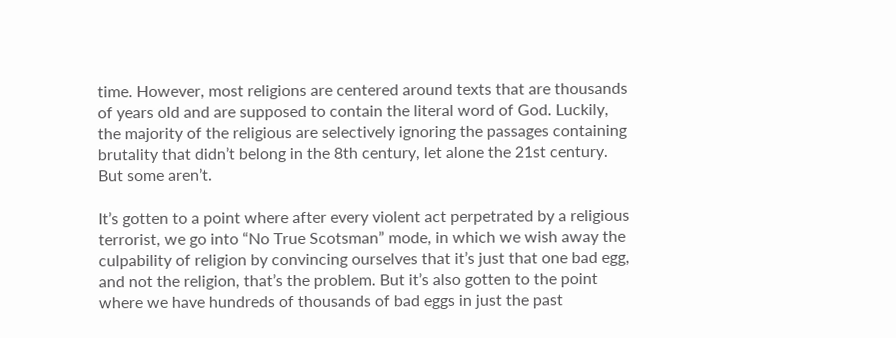time. However, most religions are centered around texts that are thousands of years old and are supposed to contain the literal word of God. Luckily, the majority of the religious are selectively ignoring the passages containing brutality that didn’t belong in the 8th century, let alone the 21st century. But some aren’t.

It’s gotten to a point where after every violent act perpetrated by a religious terrorist, we go into “No True Scotsman” mode, in which we wish away the culpability of religion by convincing ourselves that it’s just that one bad egg, and not the religion, that’s the problem. But it’s also gotten to the point where we have hundreds of thousands of bad eggs in just the past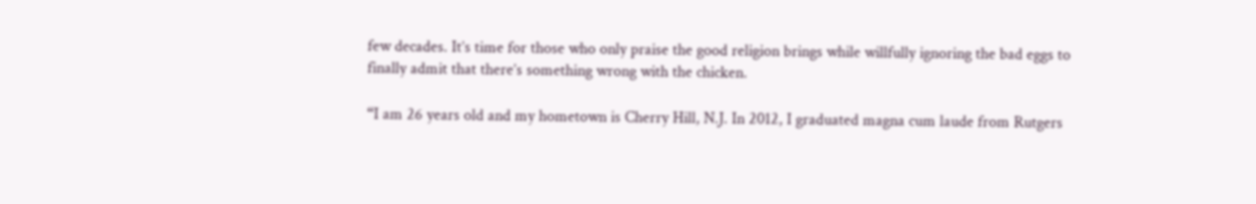few decades. It’s time for those who only praise the good religion brings while willfully ignoring the bad eggs to finally admit that there’s something wrong with the chicken.

“I am 26 years old and my hometown is Cherry Hill, N.J. In 2012, I graduated magna cum laude from Rutgers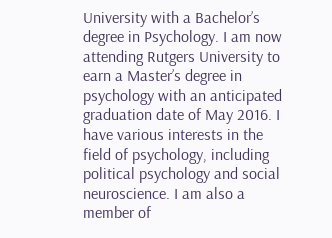University with a Bachelor’s degree in Psychology. I am now attending Rutgers University to earn a Master’s degree in psychology with an anticipated graduation date of May 2016. I have various interests in the field of psychology, including political psychology and social neuroscience. I am also a member of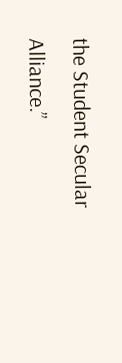the Student Secular Alliance.”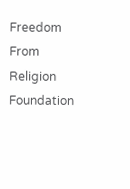Freedom From Religion Foundation